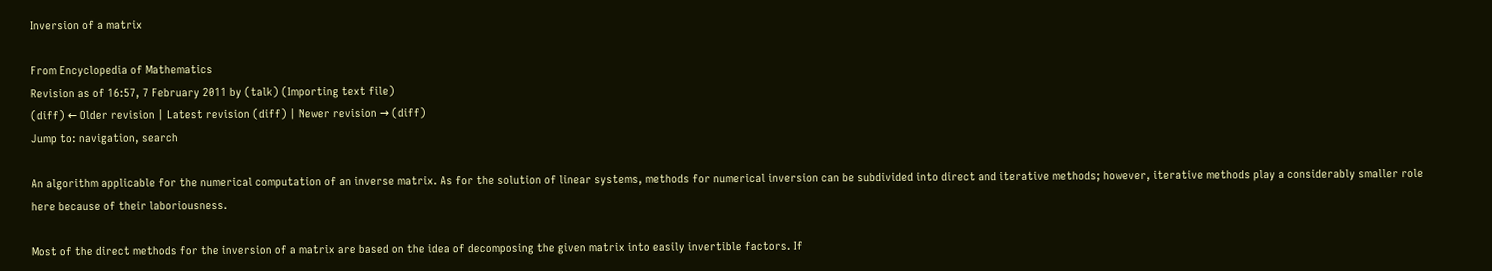Inversion of a matrix

From Encyclopedia of Mathematics
Revision as of 16:57, 7 February 2011 by (talk) (Importing text file)
(diff) ← Older revision | Latest revision (diff) | Newer revision → (diff)
Jump to: navigation, search

An algorithm applicable for the numerical computation of an inverse matrix. As for the solution of linear systems, methods for numerical inversion can be subdivided into direct and iterative methods; however, iterative methods play a considerably smaller role here because of their laboriousness.

Most of the direct methods for the inversion of a matrix are based on the idea of decomposing the given matrix into easily invertible factors. If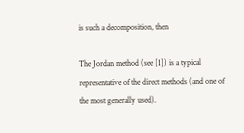is such a decomposition, then

The Jordan method (see [1]) is a typical representative of the direct methods (and one of the most generally used).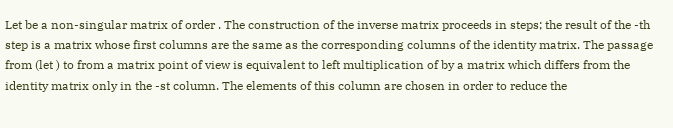Let be a non-singular matrix of order . The construction of the inverse matrix proceeds in steps; the result of the -th step is a matrix whose first columns are the same as the corresponding columns of the identity matrix. The passage from (let ) to from a matrix point of view is equivalent to left multiplication of by a matrix which differs from the identity matrix only in the -st column. The elements of this column are chosen in order to reduce the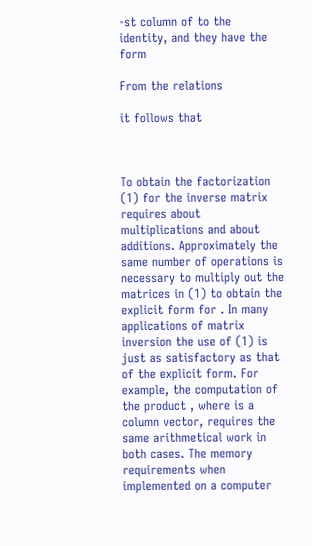-st column of to the identity, and they have the form

From the relations

it follows that



To obtain the factorization (1) for the inverse matrix requires about multiplications and about additions. Approximately the same number of operations is necessary to multiply out the matrices in (1) to obtain the explicit form for . In many applications of matrix inversion the use of (1) is just as satisfactory as that of the explicit form. For example, the computation of the product , where is a column vector, requires the same arithmetical work in both cases. The memory requirements when implemented on a computer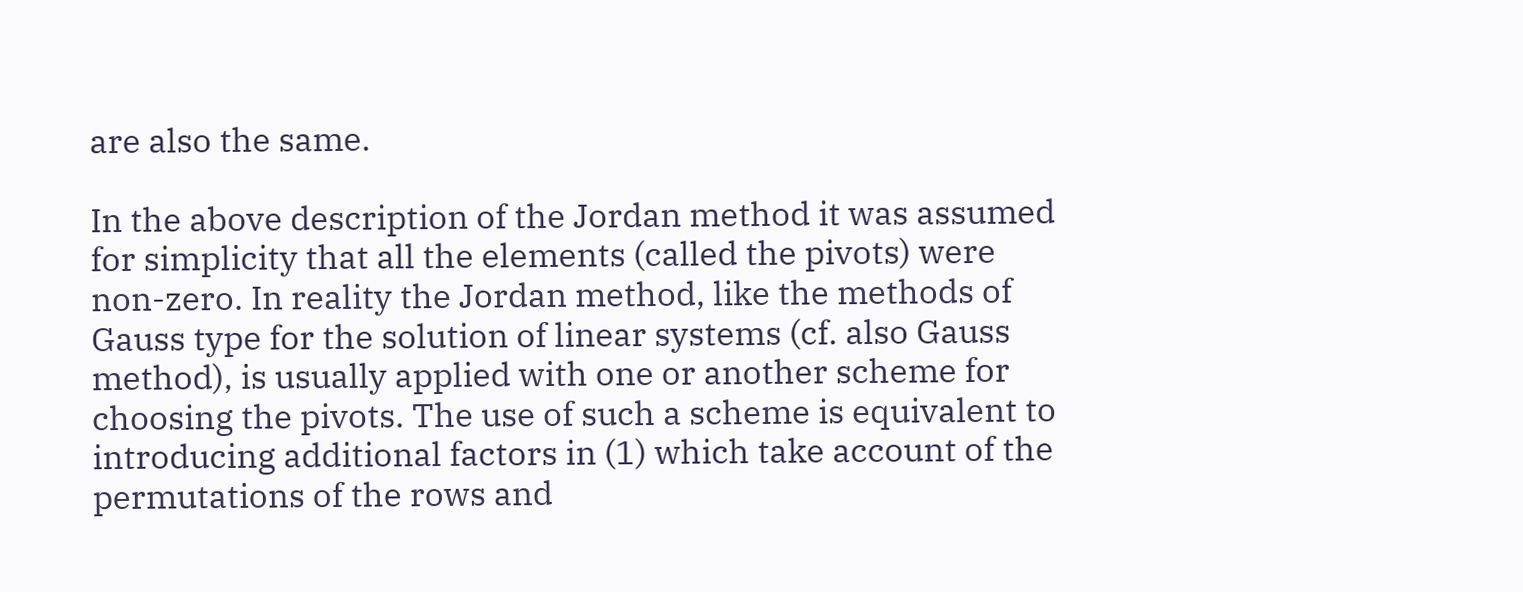are also the same.

In the above description of the Jordan method it was assumed for simplicity that all the elements (called the pivots) were non-zero. In reality the Jordan method, like the methods of Gauss type for the solution of linear systems (cf. also Gauss method), is usually applied with one or another scheme for choosing the pivots. The use of such a scheme is equivalent to introducing additional factors in (1) which take account of the permutations of the rows and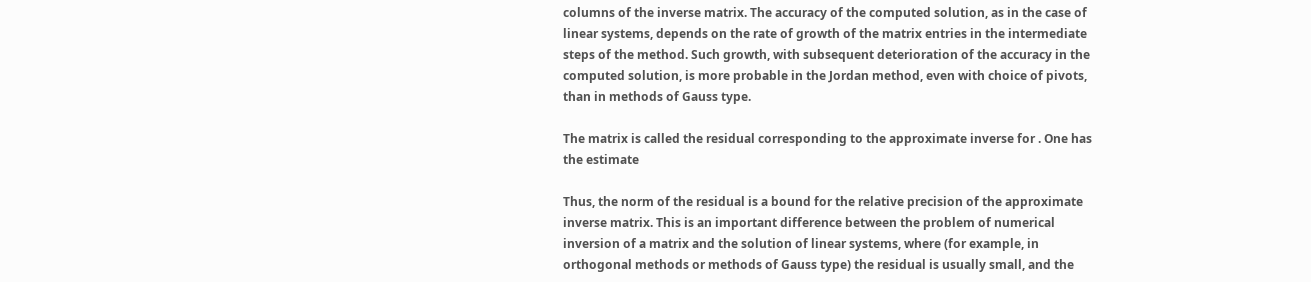columns of the inverse matrix. The accuracy of the computed solution, as in the case of linear systems, depends on the rate of growth of the matrix entries in the intermediate steps of the method. Such growth, with subsequent deterioration of the accuracy in the computed solution, is more probable in the Jordan method, even with choice of pivots, than in methods of Gauss type.

The matrix is called the residual corresponding to the approximate inverse for . One has the estimate

Thus, the norm of the residual is a bound for the relative precision of the approximate inverse matrix. This is an important difference between the problem of numerical inversion of a matrix and the solution of linear systems, where (for example, in orthogonal methods or methods of Gauss type) the residual is usually small, and the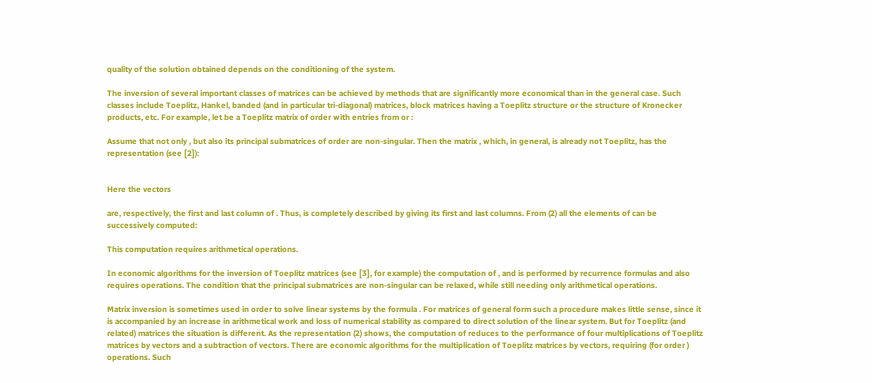quality of the solution obtained depends on the conditioning of the system.

The inversion of several important classes of matrices can be achieved by methods that are significantly more economical than in the general case. Such classes include Toeplitz, Hankel, banded (and in particular tri-diagonal) matrices, block matrices having a Toeplitz structure or the structure of Kronecker products, etc. For example, let be a Toeplitz matrix of order with entries from or :

Assume that not only , but also its principal submatrices of order are non-singular. Then the matrix , which, in general, is already not Toeplitz, has the representation (see [2]):


Here the vectors

are, respectively, the first and last column of . Thus, is completely described by giving its first and last columns. From (2) all the elements of can be successively computed:

This computation requires arithmetical operations.

In economic algorithms for the inversion of Toeplitz matrices (see [3], for example) the computation of , and is performed by recurrence formulas and also requires operations. The condition that the principal submatrices are non-singular can be relaxed, while still needing only arithmetical operations.

Matrix inversion is sometimes used in order to solve linear systems by the formula . For matrices of general form such a procedure makes little sense, since it is accompanied by an increase in arithmetical work and loss of numerical stability as compared to direct solution of the linear system. But for Toeplitz (and related) matrices the situation is different. As the representation (2) shows, the computation of reduces to the performance of four multiplications of Toeplitz matrices by vectors and a subtraction of vectors. There are economic algorithms for the multiplication of Toeplitz matrices by vectors, requiring (for order ) operations. Such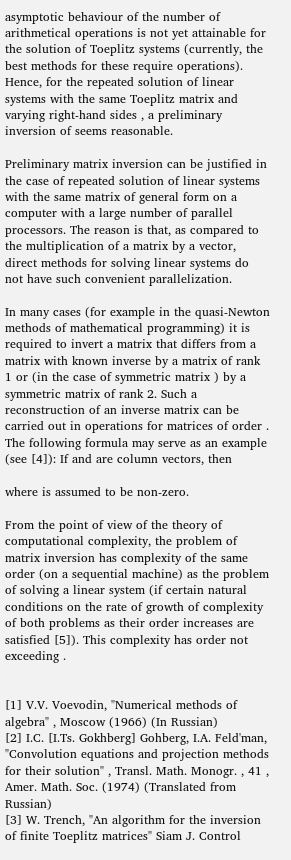asymptotic behaviour of the number of arithmetical operations is not yet attainable for the solution of Toeplitz systems (currently, the best methods for these require operations). Hence, for the repeated solution of linear systems with the same Toeplitz matrix and varying right-hand sides , a preliminary inversion of seems reasonable.

Preliminary matrix inversion can be justified in the case of repeated solution of linear systems with the same matrix of general form on a computer with a large number of parallel processors. The reason is that, as compared to the multiplication of a matrix by a vector, direct methods for solving linear systems do not have such convenient parallelization.

In many cases (for example in the quasi-Newton methods of mathematical programming) it is required to invert a matrix that differs from a matrix with known inverse by a matrix of rank 1 or (in the case of symmetric matrix ) by a symmetric matrix of rank 2. Such a reconstruction of an inverse matrix can be carried out in operations for matrices of order . The following formula may serve as an example (see [4]): If and are column vectors, then

where is assumed to be non-zero.

From the point of view of the theory of computational complexity, the problem of matrix inversion has complexity of the same order (on a sequential machine) as the problem of solving a linear system (if certain natural conditions on the rate of growth of complexity of both problems as their order increases are satisfied [5]). This complexity has order not exceeding .


[1] V.V. Voevodin, "Numerical methods of algebra" , Moscow (1966) (In Russian)
[2] I.C. [I.Ts. Gokhberg] Gohberg, I.A. Feld'man, "Convolution equations and projection methods for their solution" , Transl. Math. Monogr. , 41 , Amer. Math. Soc. (1974) (Translated from Russian)
[3] W. Trench, "An algorithm for the inversion of finite Toeplitz matrices" Siam J. Control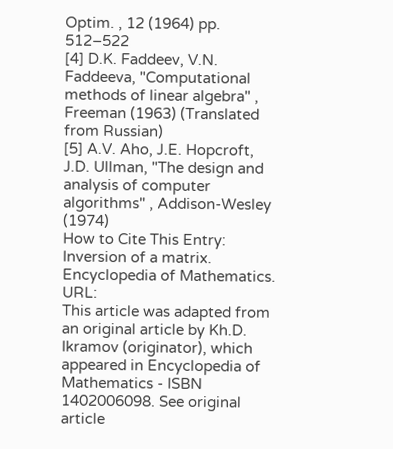Optim. , 12 (1964) pp. 512–522
[4] D.K. Faddeev, V.N. Faddeeva, "Computational methods of linear algebra" , Freeman (1963) (Translated from Russian)
[5] A.V. Aho, J.E. Hopcroft, J.D. Ullman, "The design and analysis of computer algorithms" , Addison-Wesley (1974)
How to Cite This Entry:
Inversion of a matrix. Encyclopedia of Mathematics. URL:
This article was adapted from an original article by Kh.D. Ikramov (originator), which appeared in Encyclopedia of Mathematics - ISBN 1402006098. See original article